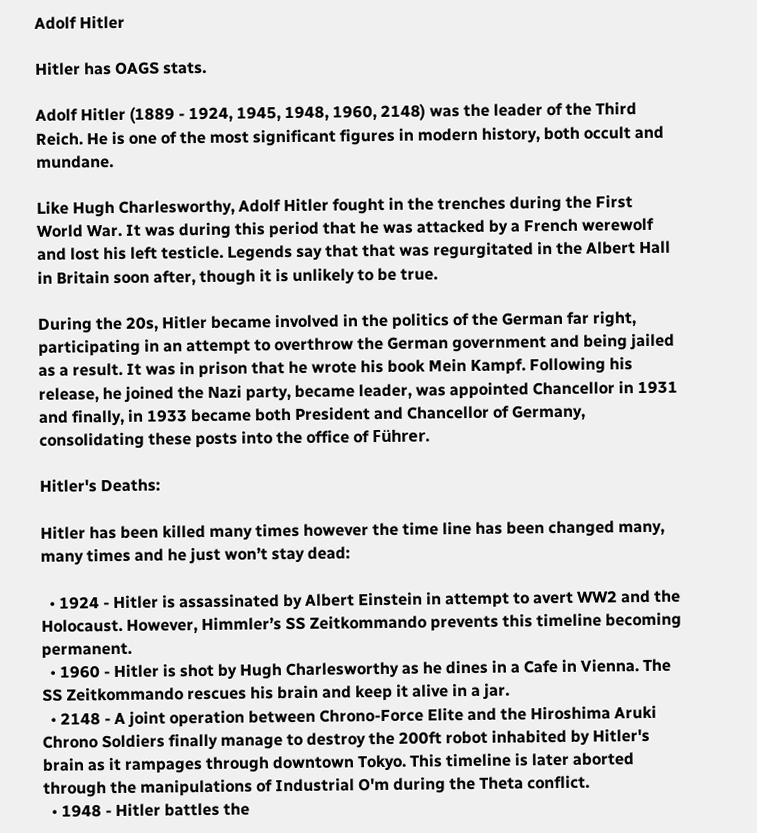Adolf Hitler

Hitler has OAGS stats.

Adolf Hitler (1889 - 1924, 1945, 1948, 1960, 2148) was the leader of the Third Reich. He is one of the most significant figures in modern history, both occult and mundane.

Like Hugh Charlesworthy, Adolf Hitler fought in the trenches during the First World War. It was during this period that he was attacked by a French werewolf and lost his left testicle. Legends say that that was regurgitated in the Albert Hall in Britain soon after, though it is unlikely to be true.

During the 20s, Hitler became involved in the politics of the German far right, participating in an attempt to overthrow the German government and being jailed as a result. It was in prison that he wrote his book Mein Kampf. Following his release, he joined the Nazi party, became leader, was appointed Chancellor in 1931 and finally, in 1933 became both President and Chancellor of Germany, consolidating these posts into the office of Führer.

Hitler's Deaths:

Hitler has been killed many times however the time line has been changed many, many times and he just won’t stay dead:

  • 1924 - Hitler is assassinated by Albert Einstein in attempt to avert WW2 and the Holocaust. However, Himmler’s SS Zeitkommando prevents this timeline becoming permanent.
  • 1960 - Hitler is shot by Hugh Charlesworthy as he dines in a Cafe in Vienna. The SS Zeitkommando rescues his brain and keep it alive in a jar.
  • 2148 - A joint operation between Chrono-Force Elite and the Hiroshima Aruki Chrono Soldiers finally manage to destroy the 200ft robot inhabited by Hitler's brain as it rampages through downtown Tokyo. This timeline is later aborted through the manipulations of Industrial O'm during the Theta conflict.
  • 1948 - Hitler battles the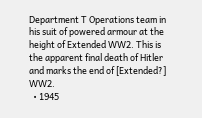Department T Operations team in his suit of powered armour at the height of Extended WW2. This is the apparent final death of Hitler and marks the end of [Extended?] WW2.
  • 1945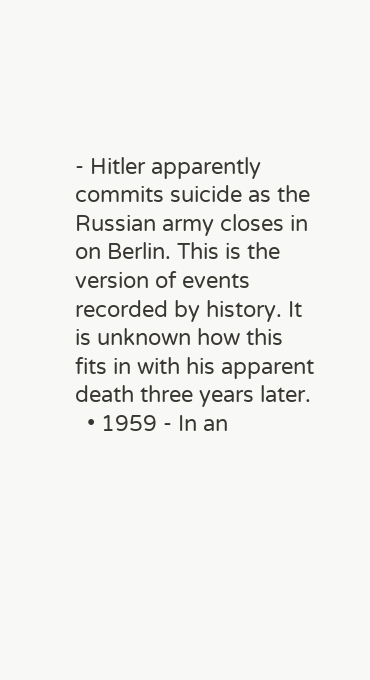- Hitler apparently commits suicide as the Russian army closes in on Berlin. This is the version of events recorded by history. It is unknown how this fits in with his apparent death three years later.
  • 1959 - In an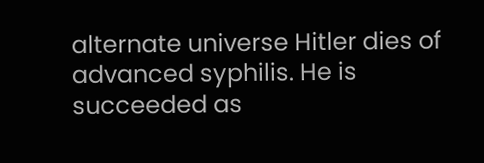alternate universe Hitler dies of advanced syphilis. He is succeeded as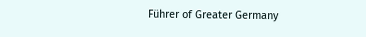Führer of Greater Germany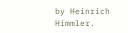by Heinrich Himmler.